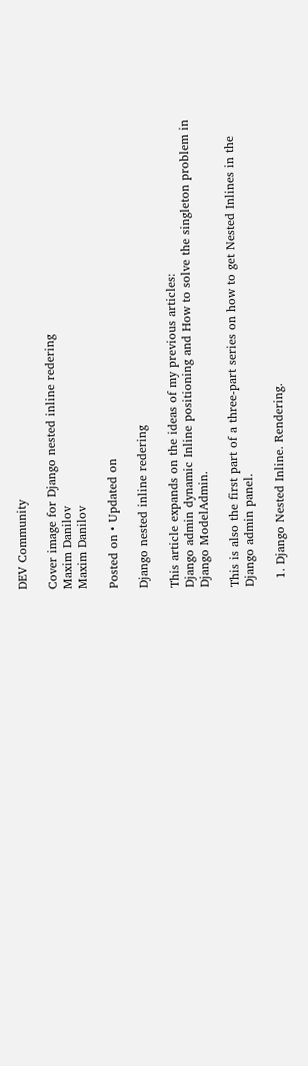DEV Community

Cover image for Django nested inline redering
Maxim Danilov
Maxim Danilov

Posted on • Updated on

Django nested inline redering

This article expands on the ideas of my previous articles:
Django admin dynamic Inline positioning and How to solve the singleton problem in Django ModelAdmin.

This is also the first part of a three-part series on how to get Nested Inlines in the Django admin panel.

  1. Django Nested Inline. Rendering.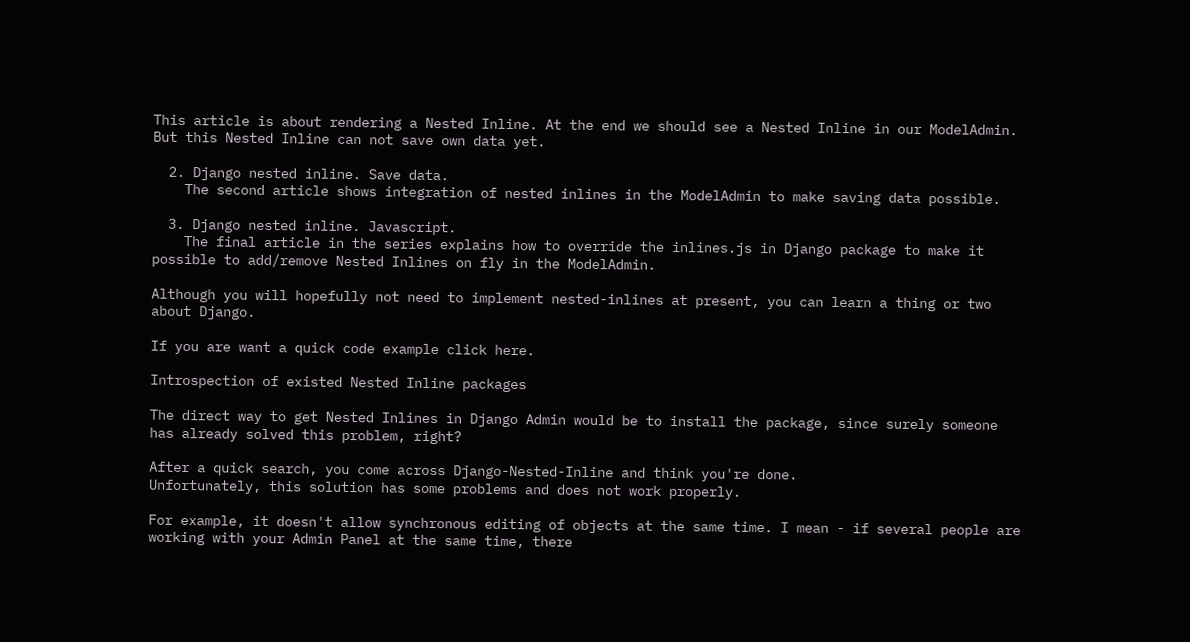This article is about rendering a Nested Inline. At the end we should see a Nested Inline in our ModelAdmin. But this Nested Inline can not save own data yet.

  2. Django nested inline. Save data.
    The second article shows integration of nested inlines in the ModelAdmin to make saving data possible.

  3. Django nested inline. Javascript.
    The final article in the series explains how to override the inlines.js in Django package to make it possible to add/remove Nested Inlines on fly in the ModelAdmin.

Although you will hopefully not need to implement nested-inlines at present, you can learn a thing or two about Django.

If you are want a quick code example click here.

Introspection of existed Nested Inline packages

The direct way to get Nested Inlines in Django Admin would be to install the package, since surely someone has already solved this problem, right?

After a quick search, you come across Django-Nested-Inline and think you're done.
Unfortunately, this solution has some problems and does not work properly.

For example, it doesn't allow synchronous editing of objects at the same time. I mean - if several people are working with your Admin Panel at the same time, there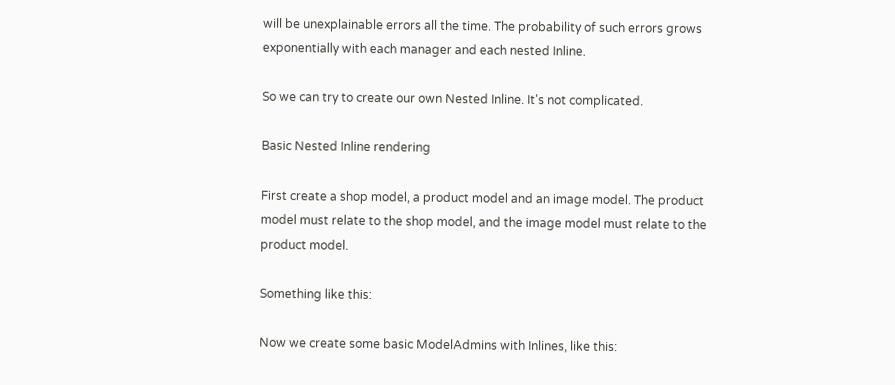will be unexplainable errors all the time. The probability of such errors grows exponentially with each manager and each nested Inline.

So we can try to create our own Nested Inline. It's not complicated.

Basic Nested Inline rendering

First create a shop model, a product model and an image model. The product model must relate to the shop model, and the image model must relate to the product model.

Something like this:

Now we create some basic ModelAdmins with Inlines, like this: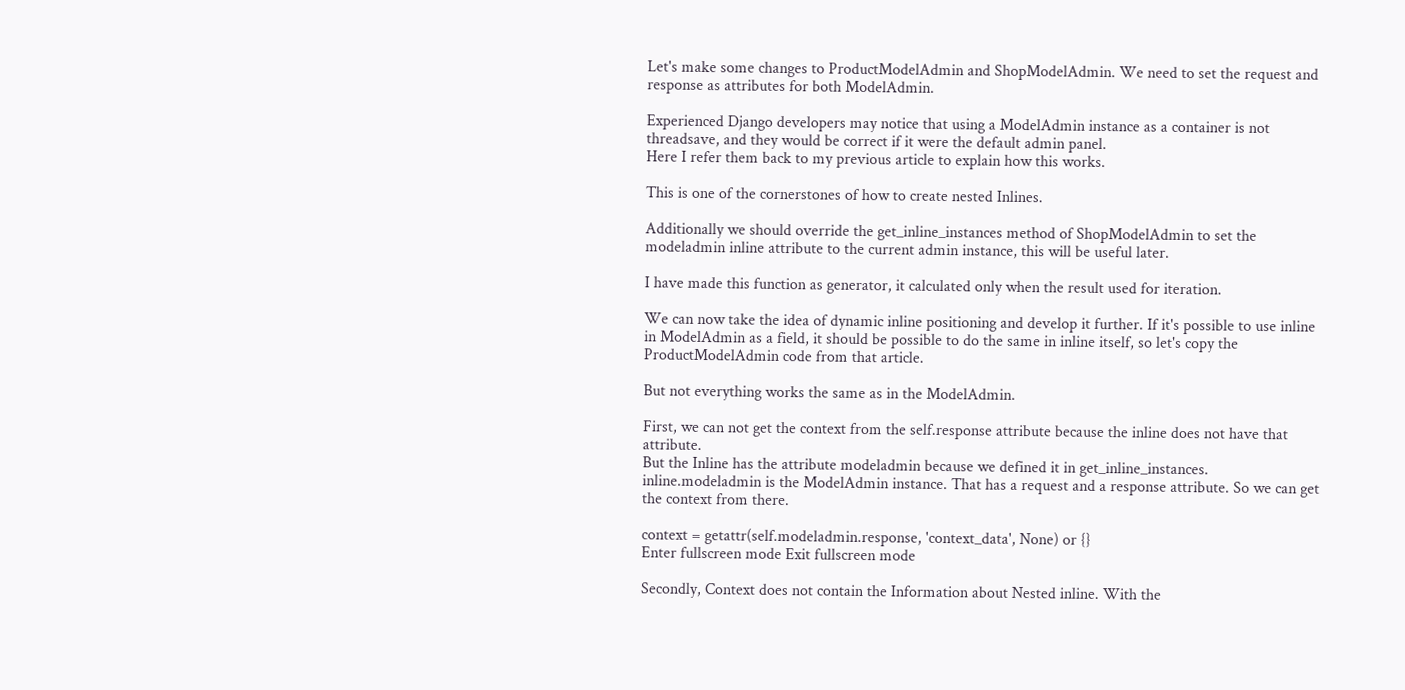Let's make some changes to ProductModelAdmin and ShopModelAdmin. We need to set the request and response as attributes for both ModelAdmin.

Experienced Django developers may notice that using a ModelAdmin instance as a container is not threadsave, and they would be correct if it were the default admin panel.
Here I refer them back to my previous article to explain how this works.

This is one of the cornerstones of how to create nested Inlines.

Additionally we should override the get_inline_instances method of ShopModelAdmin to set the modeladmin inline attribute to the current admin instance, this will be useful later.

I have made this function as generator, it calculated only when the result used for iteration.

We can now take the idea of dynamic inline positioning and develop it further. If it's possible to use inline in ModelAdmin as a field, it should be possible to do the same in inline itself, so let's copy the ProductModelAdmin code from that article.

But not everything works the same as in the ModelAdmin.

First, we can not get the context from the self.response attribute because the inline does not have that attribute.
But the Inline has the attribute modeladmin because we defined it in get_inline_instances. inline.modeladmin is the ModelAdmin instance. That has a request and a response attribute. So we can get the context from there.

context = getattr(self.modeladmin.response, 'context_data', None) or {}
Enter fullscreen mode Exit fullscreen mode

Secondly, Context does not contain the Information about Nested inline. With the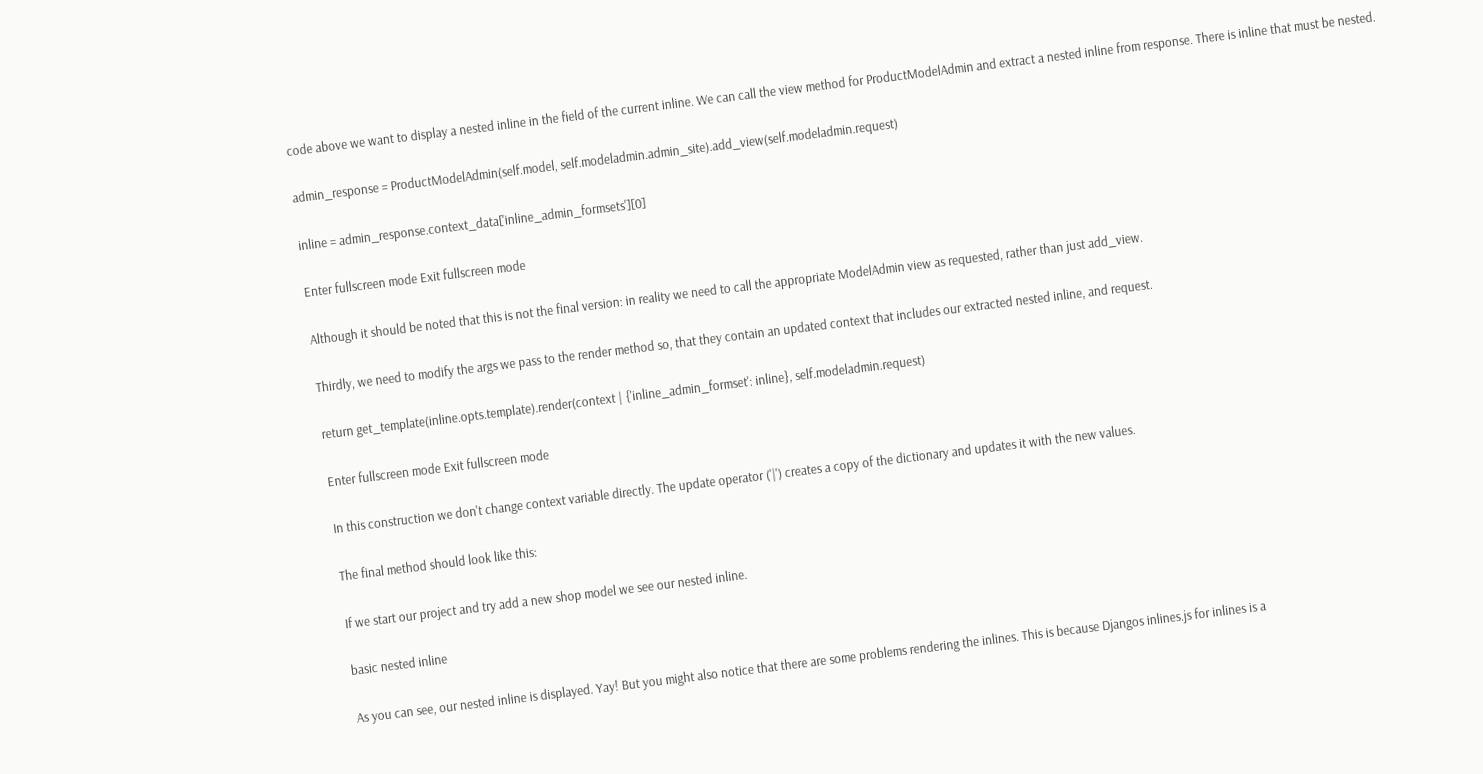code above we want to display a nested inline in the field of the current inline. We can call the view method for ProductModelAdmin and extract a nested inline from response. There is inline that must be nested.

admin_response = ProductModelAdmin(self.model, self.modeladmin.admin_site).add_view(self.modeladmin.request)

inline = admin_response.context_data['inline_admin_formsets'][0]

Enter fullscreen mode Exit fullscreen mode

Although it should be noted that this is not the final version: in reality we need to call the appropriate ModelAdmin view as requested, rather than just add_view.

Thirdly, we need to modify the args we pass to the render method so, that they contain an updated context that includes our extracted nested inline, and request.

return get_template(inline.opts.template).render(context | {'inline_admin_formset': inline}, self.modeladmin.request)

Enter fullscreen mode Exit fullscreen mode

In this construction we don't change context variable directly. The update operator ('|') creates a copy of the dictionary and updates it with the new values.

The final method should look like this:

If we start our project and try add a new shop model we see our nested inline.

basic nested inline

As you can see, our nested inline is displayed. Yay! But you might also notice that there are some problems rendering the inlines. This is because Djangos inlines.js for inlines is a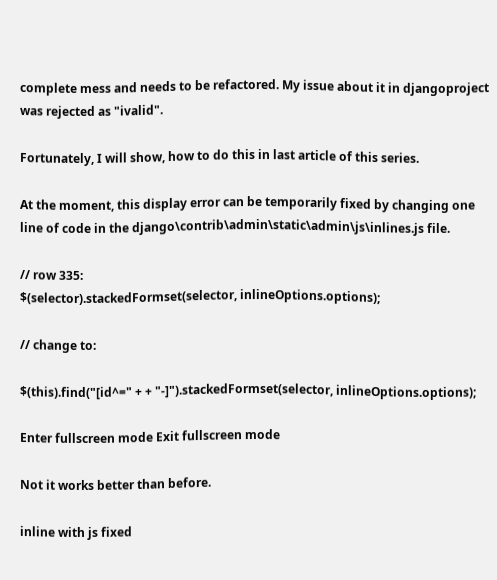complete mess and needs to be refactored. My issue about it in djangoproject was rejected as "ivalid".

Fortunately, I will show, how to do this in last article of this series.

At the moment, this display error can be temporarily fixed by changing one line of code in the django\contrib\admin\static\admin\js\inlines.js file.

// row 335:
$(selector).stackedFormset(selector, inlineOptions.options);

// change to:

$(this).find("[id^=" + + "-]").stackedFormset(selector, inlineOptions.options);

Enter fullscreen mode Exit fullscreen mode

Not it works better than before.

inline with js fixed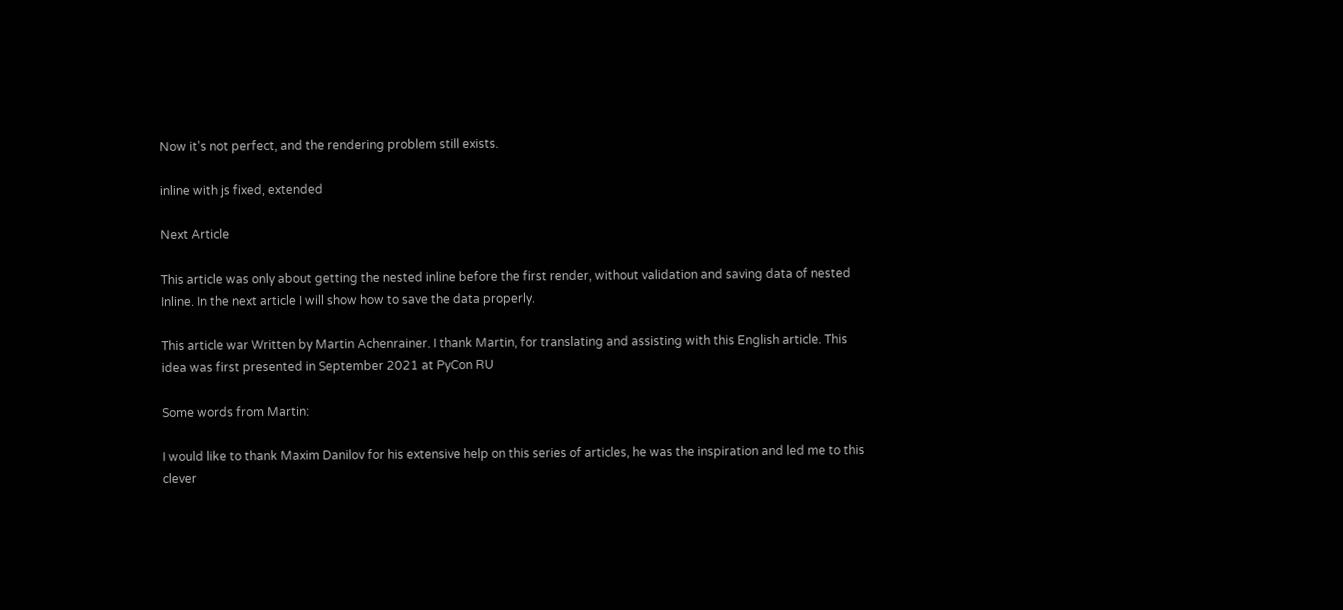Now it's not perfect, and the rendering problem still exists.

inline with js fixed, extended

Next Article

This article was only about getting the nested inline before the first render, without validation and saving data of nested Inline. In the next article I will show how to save the data properly.

This article war Written by Martin Achenrainer. I thank Martin, for translating and assisting with this English article. This idea was first presented in September 2021 at PyCon RU

Some words from Martin:

I would like to thank Maxim Danilov for his extensive help on this series of articles, he was the inspiration and led me to this clever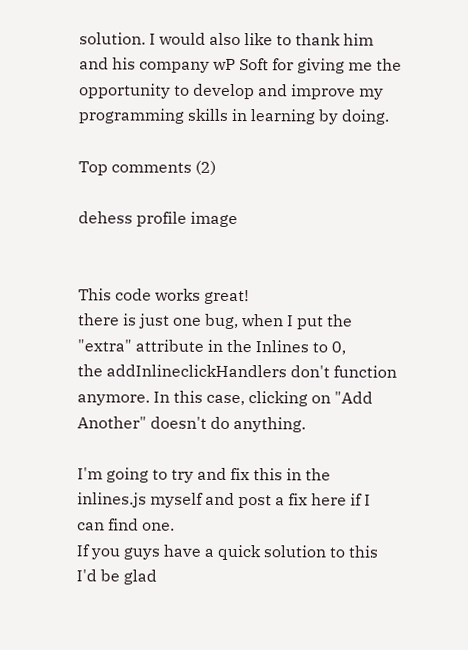solution. I would also like to thank him and his company wP Soft for giving me the opportunity to develop and improve my programming skills in learning by doing.

Top comments (2)

dehess profile image


This code works great!
there is just one bug, when I put the "extra" attribute in the Inlines to 0,
the addInlineclickHandlers don't function anymore. In this case, clicking on "Add Another" doesn't do anything.

I'm going to try and fix this in the inlines.js myself and post a fix here if I can find one.
If you guys have a quick solution to this I'd be glad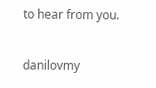to hear from you.

danilovmy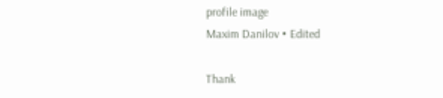profile image
Maxim Danilov • Edited

Thank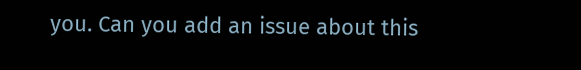you. Can you add an issue about this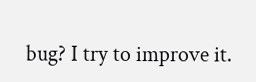bug? I try to improve it.